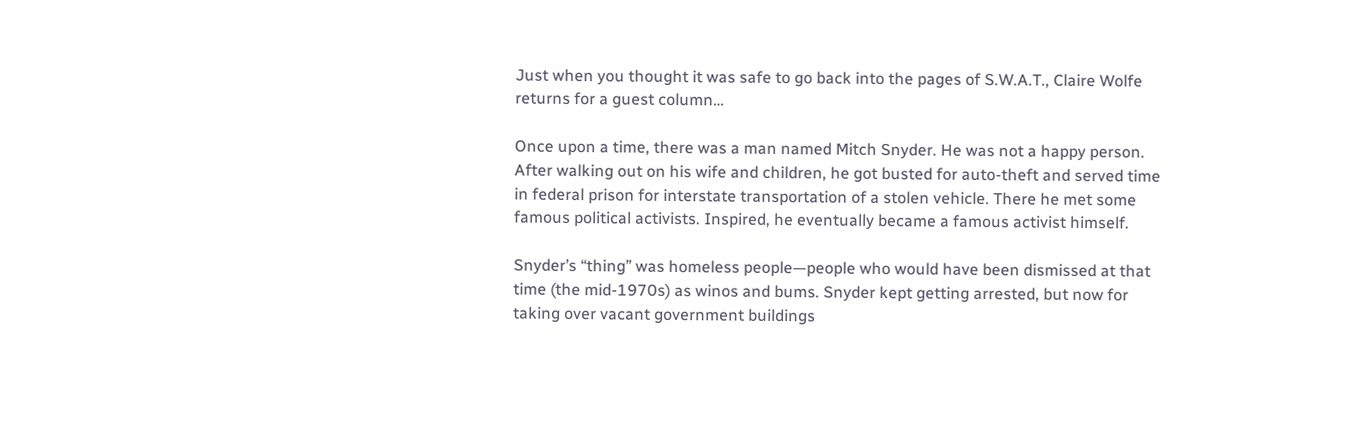Just when you thought it was safe to go back into the pages of S.W.A.T., Claire Wolfe returns for a guest column…

Once upon a time, there was a man named Mitch Snyder. He was not a happy person. After walking out on his wife and children, he got busted for auto-theft and served time in federal prison for interstate transportation of a stolen vehicle. There he met some famous political activists. Inspired, he eventually became a famous activist himself.

Snyder’s “thing” was homeless people—people who would have been dismissed at that time (the mid-1970s) as winos and bums. Snyder kept getting arrested, but now for taking over vacant government buildings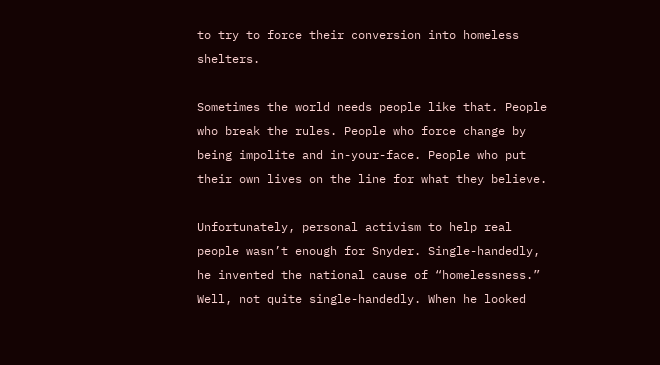to try to force their conversion into homeless shelters.

Sometimes the world needs people like that. People who break the rules. People who force change by being impolite and in-your-face. People who put their own lives on the line for what they believe.

Unfortunately, personal activism to help real people wasn’t enough for Snyder. Single-handedly, he invented the national cause of “homelessness.” Well, not quite single-handedly. When he looked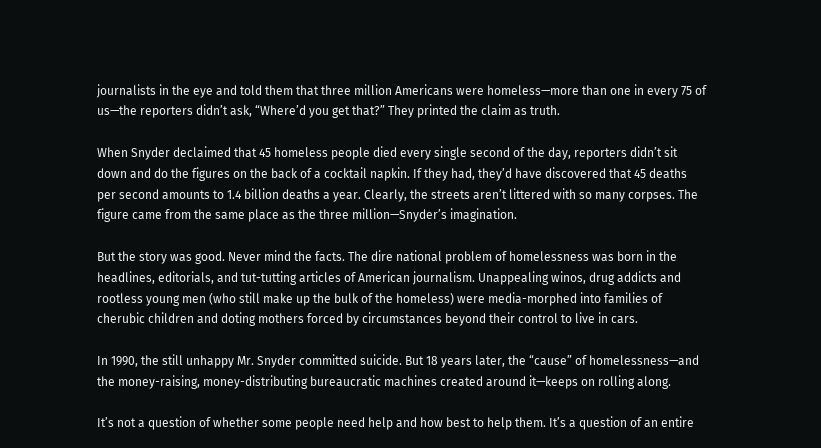journalists in the eye and told them that three million Americans were homeless—more than one in every 75 of us—the reporters didn’t ask, “Where’d you get that?” They printed the claim as truth.

When Snyder declaimed that 45 homeless people died every single second of the day, reporters didn’t sit down and do the figures on the back of a cocktail napkin. If they had, they’d have discovered that 45 deaths per second amounts to 1.4 billion deaths a year. Clearly, the streets aren’t littered with so many corpses. The figure came from the same place as the three million—Snyder’s imagination.

But the story was good. Never mind the facts. The dire national problem of homelessness was born in the headlines, editorials, and tut-tutting articles of American journalism. Unappealing winos, drug addicts and rootless young men (who still make up the bulk of the homeless) were media-morphed into families of cherubic children and doting mothers forced by circumstances beyond their control to live in cars.

In 1990, the still unhappy Mr. Snyder committed suicide. But 18 years later, the “cause” of homelessness—and the money-raising, money-distributing bureaucratic machines created around it—keeps on rolling along.

It’s not a question of whether some people need help and how best to help them. It’s a question of an entire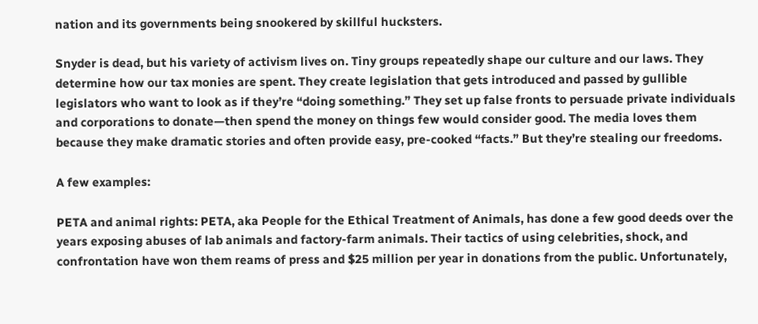nation and its governments being snookered by skillful hucksters.

Snyder is dead, but his variety of activism lives on. Tiny groups repeatedly shape our culture and our laws. They determine how our tax monies are spent. They create legislation that gets introduced and passed by gullible legislators who want to look as if they’re “doing something.” They set up false fronts to persuade private individuals and corporations to donate—then spend the money on things few would consider good. The media loves them because they make dramatic stories and often provide easy, pre-cooked “facts.” But they’re stealing our freedoms.

A few examples:

PETA and animal rights: PETA, aka People for the Ethical Treatment of Animals, has done a few good deeds over the years exposing abuses of lab animals and factory-farm animals. Their tactics of using celebrities, shock, and confrontation have won them reams of press and $25 million per year in donations from the public. Unfortunately,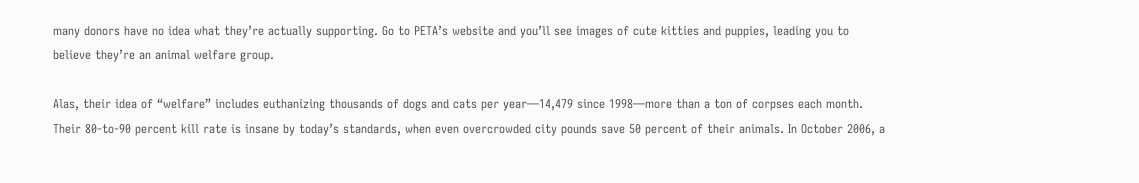many donors have no idea what they’re actually supporting. Go to PETA’s website and you’ll see images of cute kitties and puppies, leading you to believe they’re an animal welfare group.

Alas, their idea of “welfare” includes euthanizing thousands of dogs and cats per year—14,479 since 1998—more than a ton of corpses each month. Their 80-to-90 percent kill rate is insane by today’s standards, when even overcrowded city pounds save 50 percent of their animals. In October 2006, a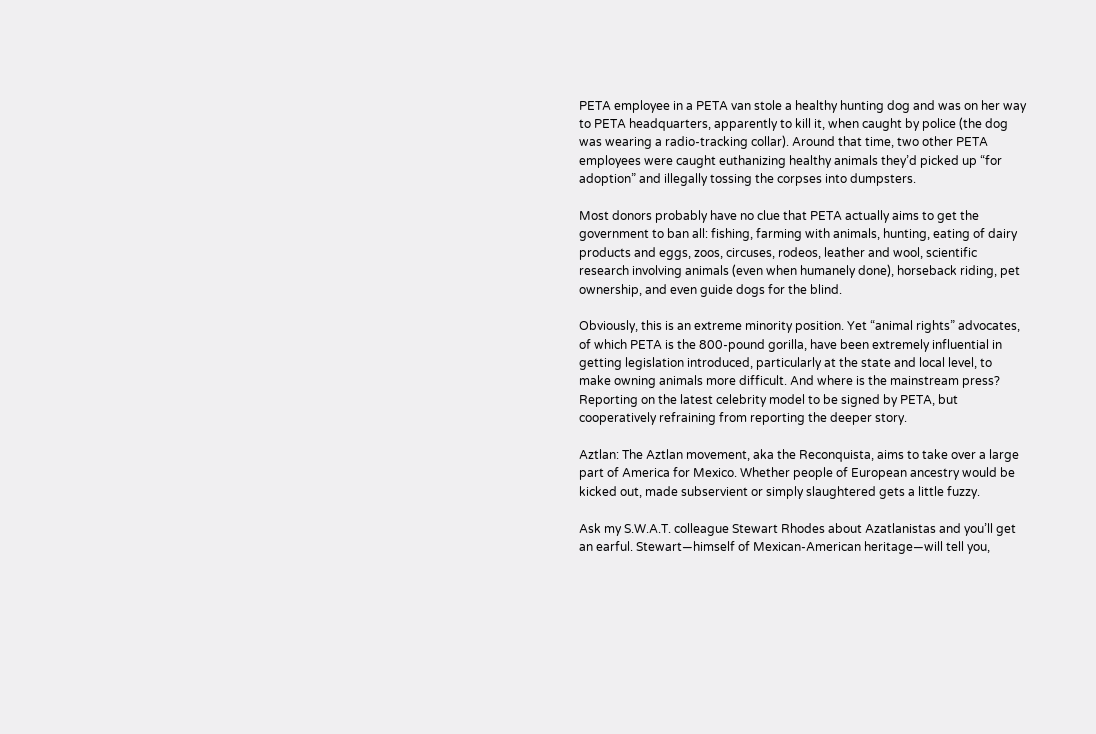PETA employee in a PETA van stole a healthy hunting dog and was on her way to PETA headquarters, apparently to kill it, when caught by police (the dog was wearing a radio-tracking collar). Around that time, two other PETA employees were caught euthanizing healthy animals they’d picked up “for adoption” and illegally tossing the corpses into dumpsters.

Most donors probably have no clue that PETA actually aims to get the government to ban all: fishing, farming with animals, hunting, eating of dairy products and eggs, zoos, circuses, rodeos, leather and wool, scientific research involving animals (even when humanely done), horseback riding, pet ownership, and even guide dogs for the blind.

Obviously, this is an extreme minority position. Yet “animal rights” advocates, of which PETA is the 800-pound gorilla, have been extremely influential in getting legislation introduced, particularly at the state and local level, to make owning animals more difficult. And where is the mainstream press? Reporting on the latest celebrity model to be signed by PETA, but cooperatively refraining from reporting the deeper story.

Aztlan: The Aztlan movement, aka the Reconquista, aims to take over a large part of America for Mexico. Whether people of European ancestry would be kicked out, made subservient or simply slaughtered gets a little fuzzy.

Ask my S.W.A.T. colleague Stewart Rhodes about Azatlanistas and you’ll get an earful. Stewart—himself of Mexican-American heritage—will tell you,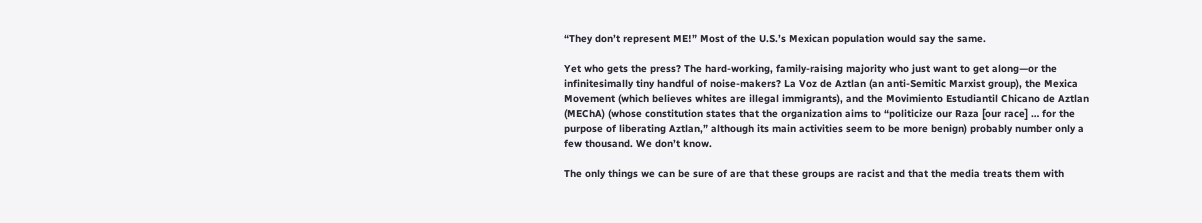“They don’t represent ME!” Most of the U.S.’s Mexican population would say the same.

Yet who gets the press? The hard-working, family-raising majority who just want to get along—or the infinitesimally tiny handful of noise-makers? La Voz de Aztlan (an anti-Semitic Marxist group), the Mexica Movement (which believes whites are illegal immigrants), and the Movimiento Estudiantil Chicano de Aztlan (MEChA) (whose constitution states that the organization aims to “politicize our Raza [our race] … for the purpose of liberating Aztlan,” although its main activities seem to be more benign) probably number only a few thousand. We don’t know.

The only things we can be sure of are that these groups are racist and that the media treats them with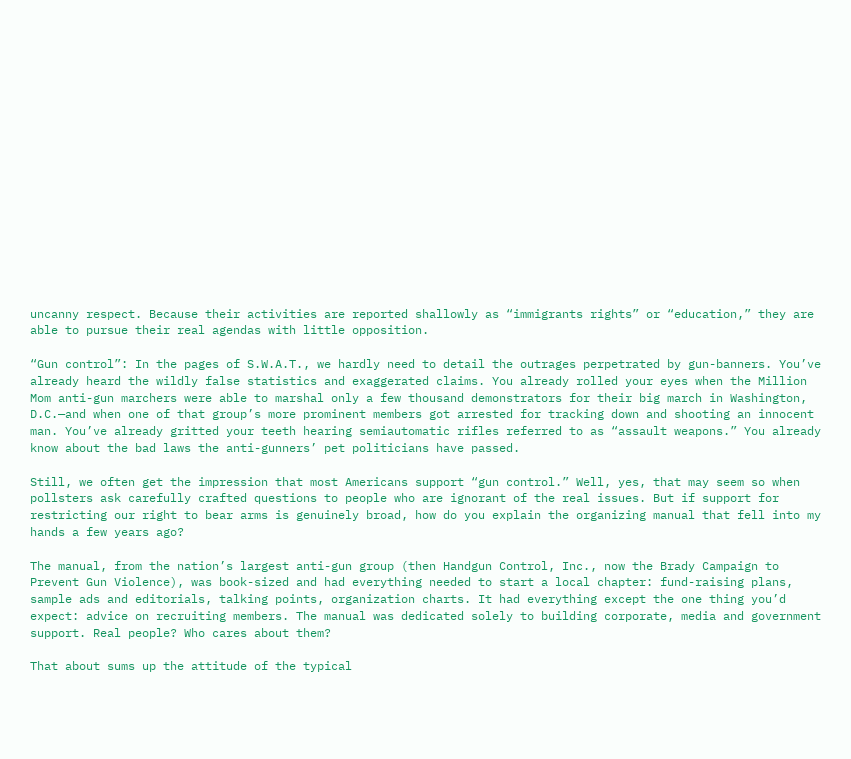uncanny respect. Because their activities are reported shallowly as “immigrants rights” or “education,” they are able to pursue their real agendas with little opposition.

“Gun control”: In the pages of S.W.A.T., we hardly need to detail the outrages perpetrated by gun-banners. You’ve already heard the wildly false statistics and exaggerated claims. You already rolled your eyes when the Million Mom anti-gun marchers were able to marshal only a few thousand demonstrators for their big march in Washington, D.C.—and when one of that group’s more prominent members got arrested for tracking down and shooting an innocent man. You’ve already gritted your teeth hearing semiautomatic rifles referred to as “assault weapons.” You already know about the bad laws the anti-gunners’ pet politicians have passed.

Still, we often get the impression that most Americans support “gun control.” Well, yes, that may seem so when pollsters ask carefully crafted questions to people who are ignorant of the real issues. But if support for restricting our right to bear arms is genuinely broad, how do you explain the organizing manual that fell into my hands a few years ago?

The manual, from the nation’s largest anti-gun group (then Handgun Control, Inc., now the Brady Campaign to Prevent Gun Violence), was book-sized and had everything needed to start a local chapter: fund-raising plans, sample ads and editorials, talking points, organization charts. It had everything except the one thing you’d expect: advice on recruiting members. The manual was dedicated solely to building corporate, media and government support. Real people? Who cares about them?

That about sums up the attitude of the typical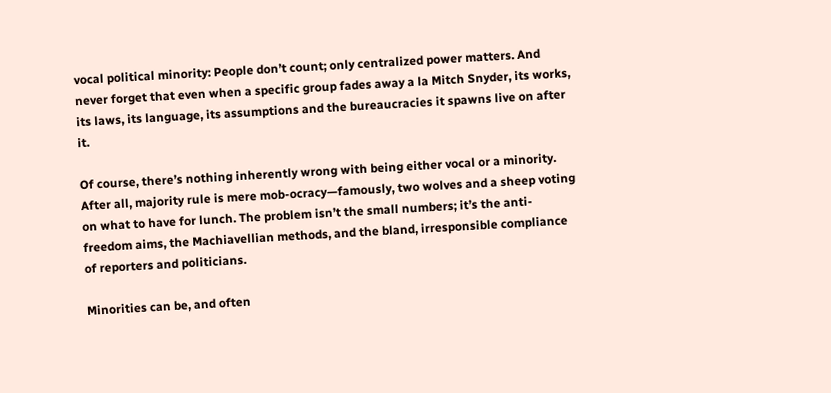vocal political minority: People don’t count; only centralized power matters. And never forget that even when a specific group fades away a la Mitch Snyder, its works, its laws, its language, its assumptions and the bureaucracies it spawns live on after it.

Of course, there’s nothing inherently wrong with being either vocal or a minority. After all, majority rule is mere mob-ocracy—famously, two wolves and a sheep voting on what to have for lunch. The problem isn’t the small numbers; it’s the anti-freedom aims, the Machiavellian methods, and the bland, irresponsible compliance of reporters and politicians.

Minorities can be, and often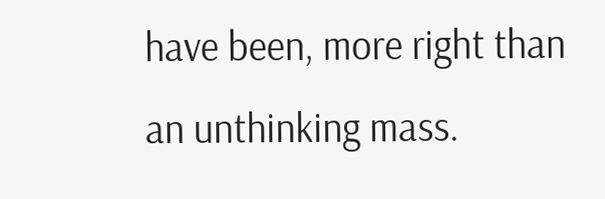have been, more right than an unthinking mass.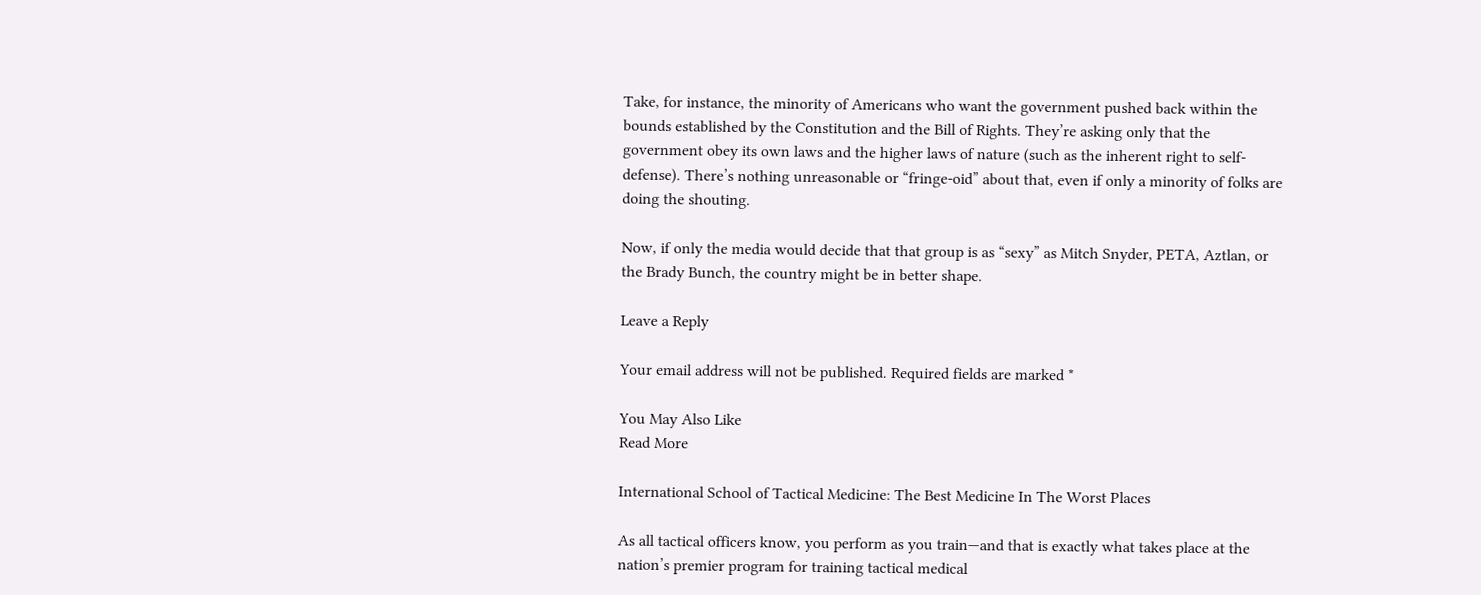Take, for instance, the minority of Americans who want the government pushed back within the bounds established by the Constitution and the Bill of Rights. They’re asking only that the government obey its own laws and the higher laws of nature (such as the inherent right to self-defense). There’s nothing unreasonable or “fringe-oid” about that, even if only a minority of folks are doing the shouting.

Now, if only the media would decide that that group is as “sexy” as Mitch Snyder, PETA, Aztlan, or the Brady Bunch, the country might be in better shape.

Leave a Reply

Your email address will not be published. Required fields are marked *

You May Also Like
Read More

International School of Tactical Medicine: The Best Medicine In The Worst Places

As all tactical officers know, you perform as you train—and that is exactly what takes place at the nation’s premier program for training tactical medical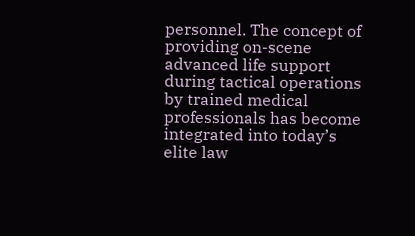personnel. The concept of providing on-scene advanced life support during tactical operations by trained medical professionals has become integrated into today’s elite law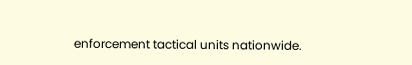enforcement tactical units nationwide.